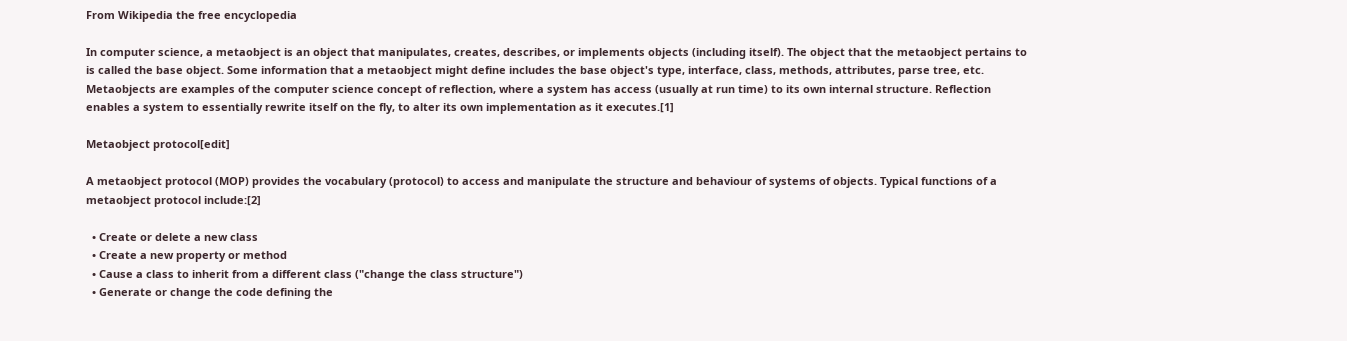From Wikipedia the free encyclopedia

In computer science, a metaobject is an object that manipulates, creates, describes, or implements objects (including itself). The object that the metaobject pertains to is called the base object. Some information that a metaobject might define includes the base object's type, interface, class, methods, attributes, parse tree, etc. Metaobjects are examples of the computer science concept of reflection, where a system has access (usually at run time) to its own internal structure. Reflection enables a system to essentially rewrite itself on the fly, to alter its own implementation as it executes.[1]

Metaobject protocol[edit]

A metaobject protocol (MOP) provides the vocabulary (protocol) to access and manipulate the structure and behaviour of systems of objects. Typical functions of a metaobject protocol include:[2]

  • Create or delete a new class
  • Create a new property or method
  • Cause a class to inherit from a different class ("change the class structure")
  • Generate or change the code defining the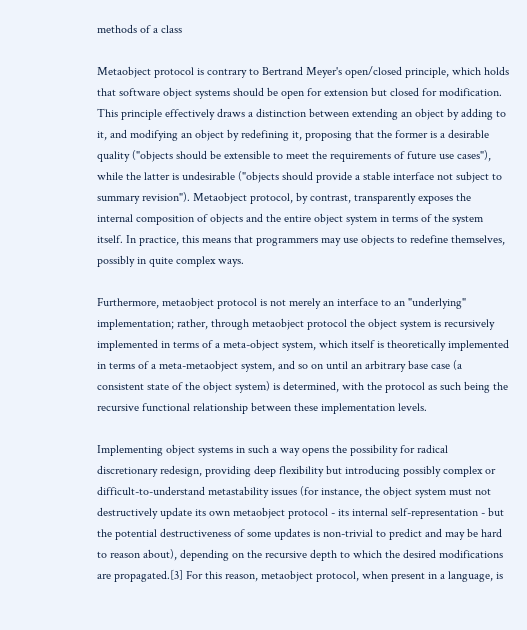methods of a class

Metaobject protocol is contrary to Bertrand Meyer's open/closed principle, which holds that software object systems should be open for extension but closed for modification. This principle effectively draws a distinction between extending an object by adding to it, and modifying an object by redefining it, proposing that the former is a desirable quality ("objects should be extensible to meet the requirements of future use cases"), while the latter is undesirable ("objects should provide a stable interface not subject to summary revision"). Metaobject protocol, by contrast, transparently exposes the internal composition of objects and the entire object system in terms of the system itself. In practice, this means that programmers may use objects to redefine themselves, possibly in quite complex ways.

Furthermore, metaobject protocol is not merely an interface to an "underlying" implementation; rather, through metaobject protocol the object system is recursively implemented in terms of a meta-object system, which itself is theoretically implemented in terms of a meta-metaobject system, and so on until an arbitrary base case (a consistent state of the object system) is determined, with the protocol as such being the recursive functional relationship between these implementation levels.

Implementing object systems in such a way opens the possibility for radical discretionary redesign, providing deep flexibility but introducing possibly complex or difficult-to-understand metastability issues (for instance, the object system must not destructively update its own metaobject protocol - its internal self-representation - but the potential destructiveness of some updates is non-trivial to predict and may be hard to reason about), depending on the recursive depth to which the desired modifications are propagated.[3] For this reason, metaobject protocol, when present in a language, is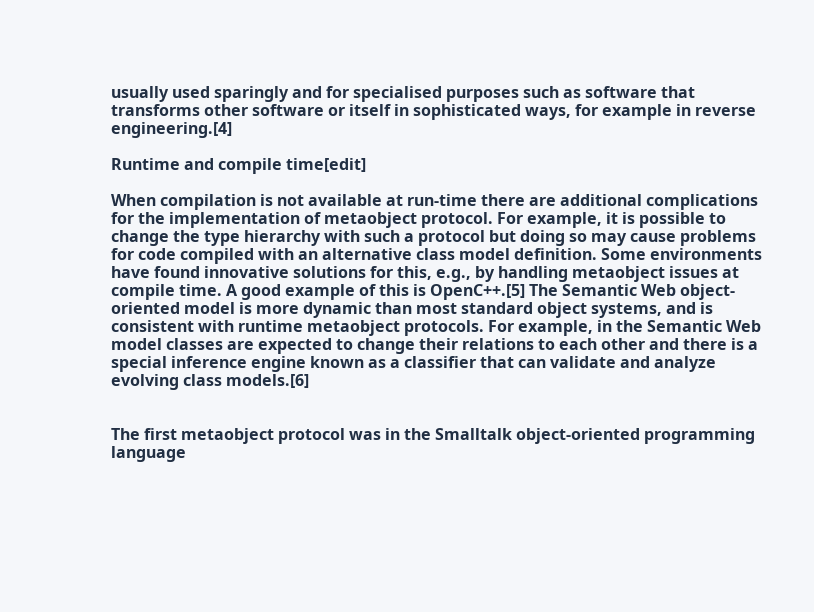usually used sparingly and for specialised purposes such as software that transforms other software or itself in sophisticated ways, for example in reverse engineering.[4]

Runtime and compile time[edit]

When compilation is not available at run-time there are additional complications for the implementation of metaobject protocol. For example, it is possible to change the type hierarchy with such a protocol but doing so may cause problems for code compiled with an alternative class model definition. Some environments have found innovative solutions for this, e.g., by handling metaobject issues at compile time. A good example of this is OpenC++.[5] The Semantic Web object-oriented model is more dynamic than most standard object systems, and is consistent with runtime metaobject protocols. For example, in the Semantic Web model classes are expected to change their relations to each other and there is a special inference engine known as a classifier that can validate and analyze evolving class models.[6]


The first metaobject protocol was in the Smalltalk object-oriented programming language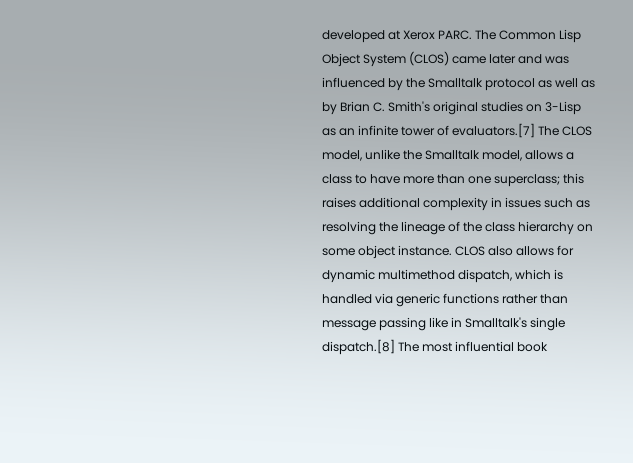developed at Xerox PARC. The Common Lisp Object System (CLOS) came later and was influenced by the Smalltalk protocol as well as by Brian C. Smith's original studies on 3-Lisp as an infinite tower of evaluators.[7] The CLOS model, unlike the Smalltalk model, allows a class to have more than one superclass; this raises additional complexity in issues such as resolving the lineage of the class hierarchy on some object instance. CLOS also allows for dynamic multimethod dispatch, which is handled via generic functions rather than message passing like in Smalltalk's single dispatch.[8] The most influential book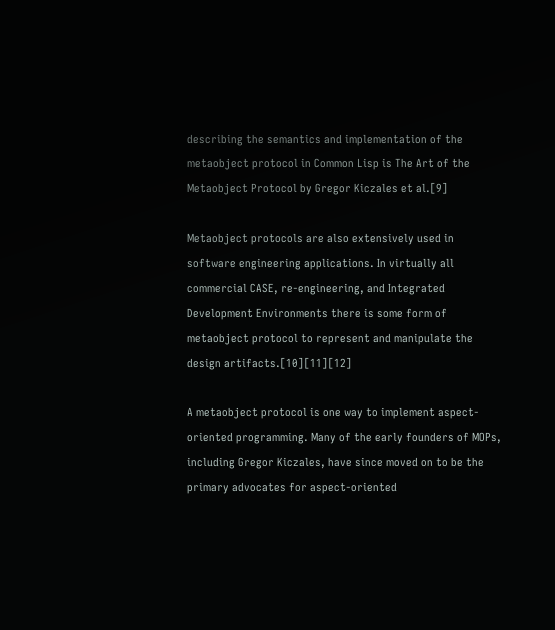describing the semantics and implementation of the metaobject protocol in Common Lisp is The Art of the Metaobject Protocol by Gregor Kiczales et al.[9]

Metaobject protocols are also extensively used in software engineering applications. In virtually all commercial CASE, re-engineering, and Integrated Development Environments there is some form of metaobject protocol to represent and manipulate the design artifacts.[10][11][12]

A metaobject protocol is one way to implement aspect-oriented programming. Many of the early founders of MOPs, including Gregor Kiczales, have since moved on to be the primary advocates for aspect-oriented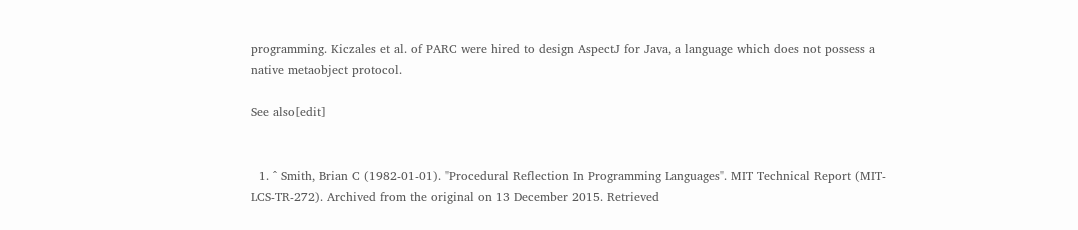programming. Kiczales et al. of PARC were hired to design AspectJ for Java, a language which does not possess a native metaobject protocol.

See also[edit]


  1. ^ Smith, Brian C (1982-01-01). "Procedural Reflection In Programming Languages". MIT Technical Report (MIT-LCS-TR-272). Archived from the original on 13 December 2015. Retrieved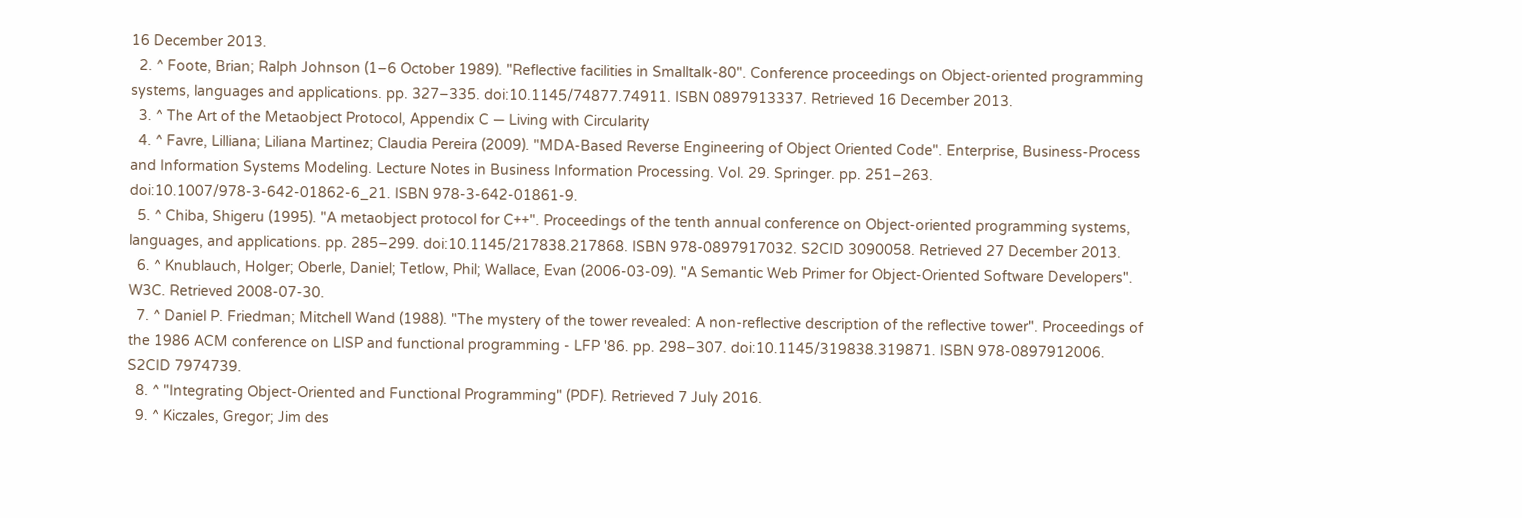16 December 2013.
  2. ^ Foote, Brian; Ralph Johnson (1–6 October 1989). "Reflective facilities in Smalltalk-80". Conference proceedings on Object-oriented programming systems, languages and applications. pp. 327–335. doi:10.1145/74877.74911. ISBN 0897913337. Retrieved 16 December 2013.
  3. ^ The Art of the Metaobject Protocol, Appendix C — Living with Circularity
  4. ^ Favre, Lilliana; Liliana Martinez; Claudia Pereira (2009). "MDA-Based Reverse Engineering of Object Oriented Code". Enterprise, Business-Process and Information Systems Modeling. Lecture Notes in Business Information Processing. Vol. 29. Springer. pp. 251–263. doi:10.1007/978-3-642-01862-6_21. ISBN 978-3-642-01861-9.
  5. ^ Chiba, Shigeru (1995). "A metaobject protocol for C++". Proceedings of the tenth annual conference on Object-oriented programming systems, languages, and applications. pp. 285–299. doi:10.1145/217838.217868. ISBN 978-0897917032. S2CID 3090058. Retrieved 27 December 2013.
  6. ^ Knublauch, Holger; Oberle, Daniel; Tetlow, Phil; Wallace, Evan (2006-03-09). "A Semantic Web Primer for Object-Oriented Software Developers". W3C. Retrieved 2008-07-30.
  7. ^ Daniel P. Friedman; Mitchell Wand (1988). "The mystery of the tower revealed: A non-reflective description of the reflective tower". Proceedings of the 1986 ACM conference on LISP and functional programming - LFP '86. pp. 298–307. doi:10.1145/319838.319871. ISBN 978-0897912006. S2CID 7974739.
  8. ^ "Integrating Object-Oriented and Functional Programming" (PDF). Retrieved 7 July 2016.
  9. ^ Kiczales, Gregor; Jim des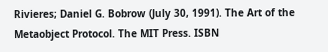Rivieres; Daniel G. Bobrow (July 30, 1991). The Art of the Metaobject Protocol. The MIT Press. ISBN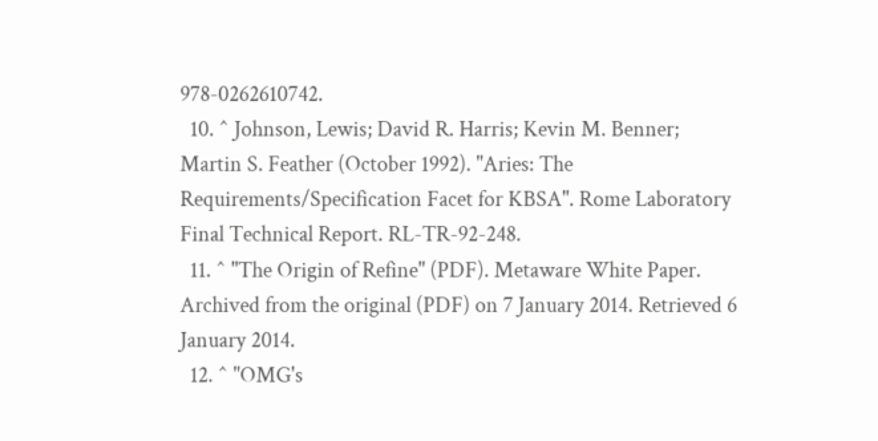978-0262610742.
  10. ^ Johnson, Lewis; David R. Harris; Kevin M. Benner; Martin S. Feather (October 1992). "Aries: The Requirements/Specification Facet for KBSA". Rome Laboratory Final Technical Report. RL-TR-92-248.
  11. ^ "The Origin of Refine" (PDF). Metaware White Paper. Archived from the original (PDF) on 7 January 2014. Retrieved 6 January 2014.
  12. ^ "OMG's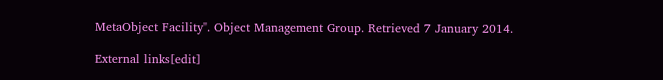MetaObject Facility". Object Management Group. Retrieved 7 January 2014.

External links[edit]